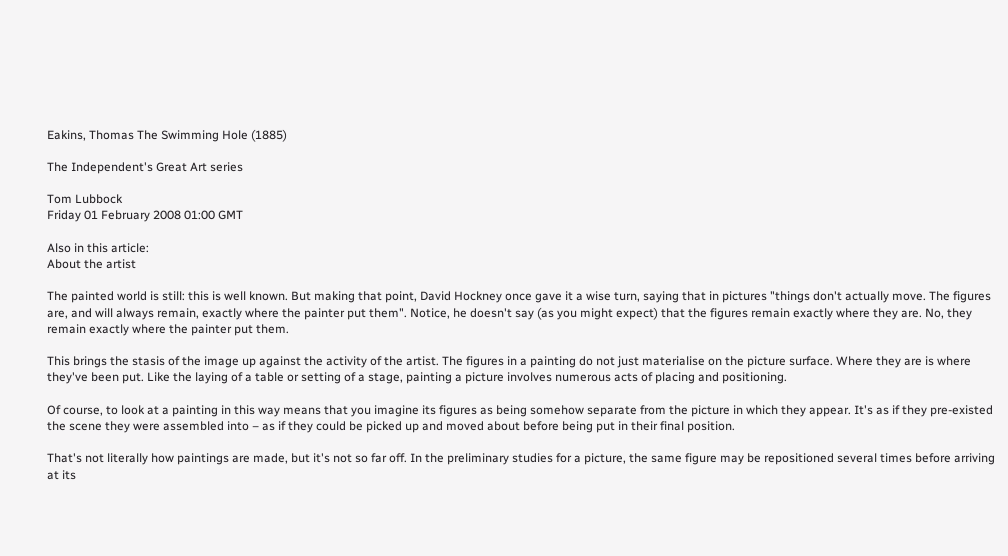Eakins, Thomas The Swimming Hole (1885)

The Independent's Great Art series

Tom Lubbock
Friday 01 February 2008 01:00 GMT

Also in this article:
About the artist

The painted world is still: this is well known. But making that point, David Hockney once gave it a wise turn, saying that in pictures "things don't actually move. The figures are, and will always remain, exactly where the painter put them". Notice, he doesn't say (as you might expect) that the figures remain exactly where they are. No, they remain exactly where the painter put them.

This brings the stasis of the image up against the activity of the artist. The figures in a painting do not just materialise on the picture surface. Where they are is where they've been put. Like the laying of a table or setting of a stage, painting a picture involves numerous acts of placing and positioning.

Of course, to look at a painting in this way means that you imagine its figures as being somehow separate from the picture in which they appear. It's as if they pre-existed the scene they were assembled into – as if they could be picked up and moved about before being put in their final position.

That's not literally how paintings are made, but it's not so far off. In the preliminary studies for a picture, the same figure may be repositioned several times before arriving at its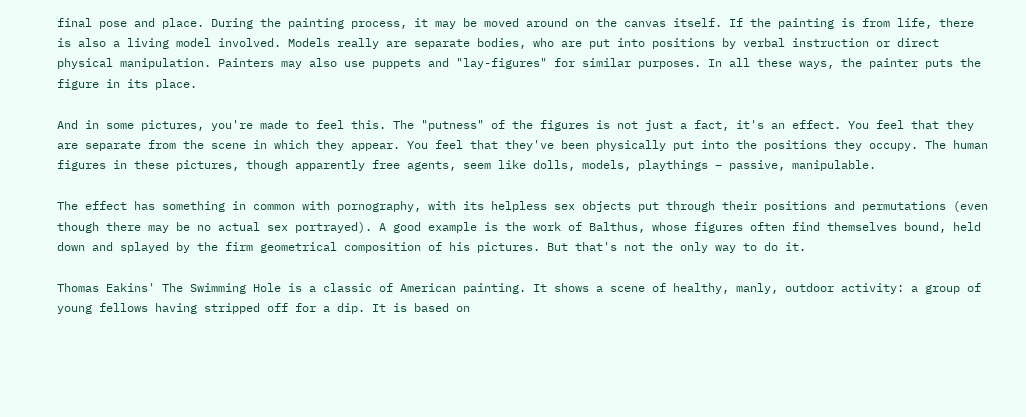final pose and place. During the painting process, it may be moved around on the canvas itself. If the painting is from life, there is also a living model involved. Models really are separate bodies, who are put into positions by verbal instruction or direct physical manipulation. Painters may also use puppets and "lay-figures" for similar purposes. In all these ways, the painter puts the figure in its place.

And in some pictures, you're made to feel this. The "putness" of the figures is not just a fact, it's an effect. You feel that they are separate from the scene in which they appear. You feel that they've been physically put into the positions they occupy. The human figures in these pictures, though apparently free agents, seem like dolls, models, playthings – passive, manipulable.

The effect has something in common with pornography, with its helpless sex objects put through their positions and permutations (even though there may be no actual sex portrayed). A good example is the work of Balthus, whose figures often find themselves bound, held down and splayed by the firm geometrical composition of his pictures. But that's not the only way to do it.

Thomas Eakins' The Swimming Hole is a classic of American painting. It shows a scene of healthy, manly, outdoor activity: a group of young fellows having stripped off for a dip. It is based on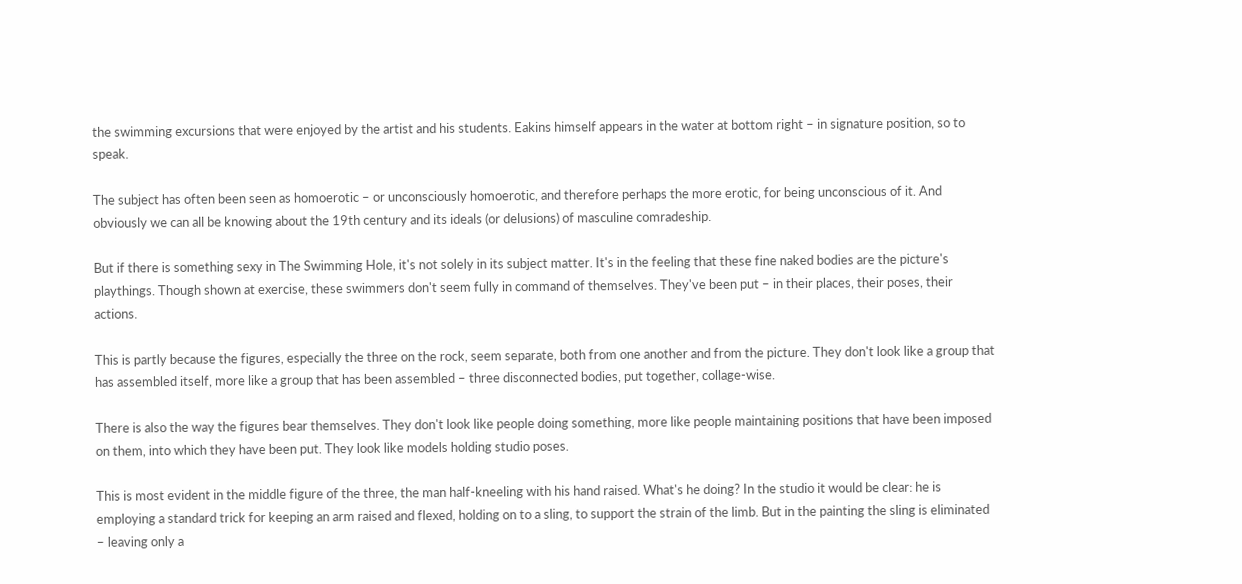the swimming excursions that were enjoyed by the artist and his students. Eakins himself appears in the water at bottom right – in signature position, so to speak.

The subject has often been seen as homoerotic – or unconsciously homoerotic, and therefore perhaps the more erotic, for being unconscious of it. And obviously we can all be knowing about the 19th century and its ideals (or delusions) of masculine comradeship.

But if there is something sexy in The Swimming Hole, it's not solely in its subject matter. It's in the feeling that these fine naked bodies are the picture's playthings. Though shown at exercise, these swimmers don't seem fully in command of themselves. They've been put – in their places, their poses, their actions.

This is partly because the figures, especially the three on the rock, seem separate, both from one another and from the picture. They don't look like a group that has assembled itself, more like a group that has been assembled – three disconnected bodies, put together, collage-wise.

There is also the way the figures bear themselves. They don't look like people doing something, more like people maintaining positions that have been imposed on them, into which they have been put. They look like models holding studio poses.

This is most evident in the middle figure of the three, the man half-kneeling with his hand raised. What's he doing? In the studio it would be clear: he is employing a standard trick for keeping an arm raised and flexed, holding on to a sling, to support the strain of the limb. But in the painting the sling is eliminated – leaving only a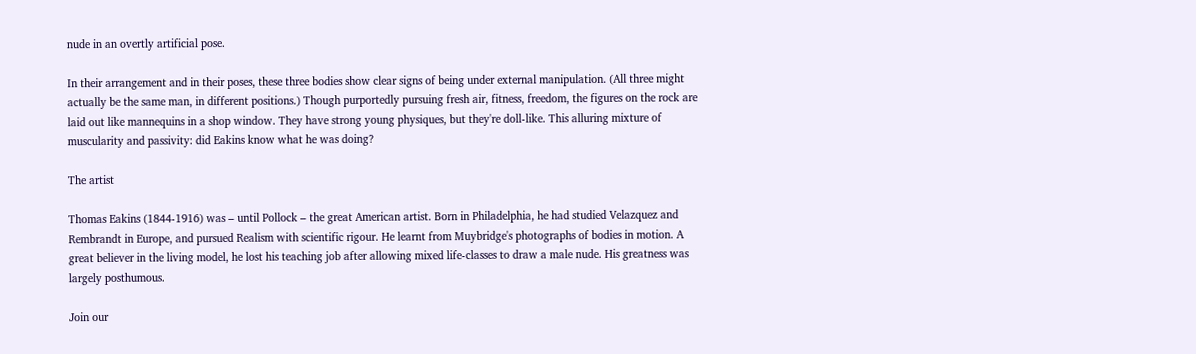nude in an overtly artificial pose.

In their arrangement and in their poses, these three bodies show clear signs of being under external manipulation. (All three might actually be the same man, in different positions.) Though purportedly pursuing fresh air, fitness, freedom, the figures on the rock are laid out like mannequins in a shop window. They have strong young physiques, but they're doll-like. This alluring mixture of muscularity and passivity: did Eakins know what he was doing?

The artist

Thomas Eakins (1844-1916) was – until Pollock – the great American artist. Born in Philadelphia, he had studied Velazquez and Rembrandt in Europe, and pursued Realism with scientific rigour. He learnt from Muybridge's photographs of bodies in motion. A great believer in the living model, he lost his teaching job after allowing mixed life-classes to draw a male nude. His greatness was largely posthumous.

Join our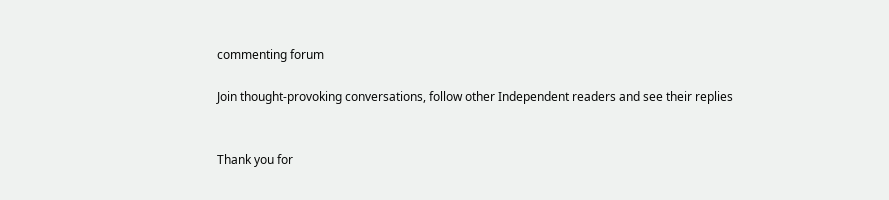commenting forum

Join thought-provoking conversations, follow other Independent readers and see their replies


Thank you for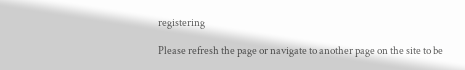registering

Please refresh the page or navigate to another page on the site to be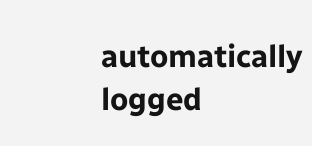automatically logged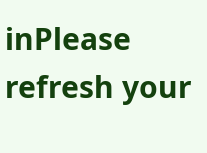inPlease refresh your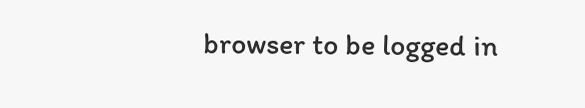browser to be logged in